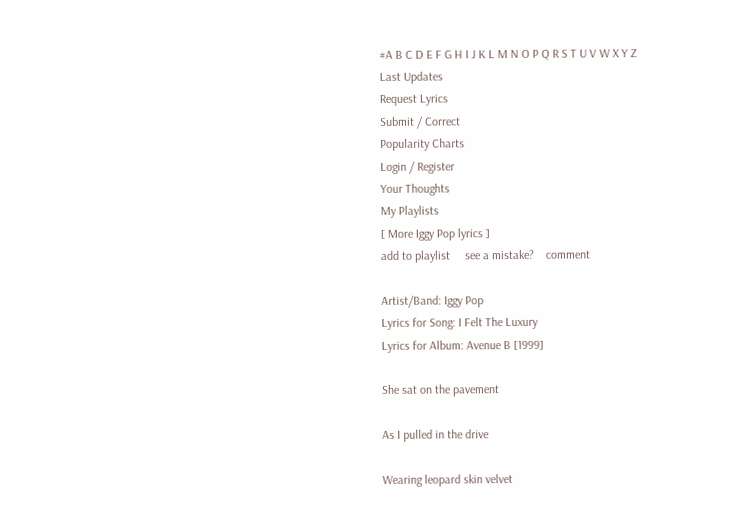#A B C D E F G H I J K L M N O P Q R S T U V W X Y Z
Last Updates
Request Lyrics
Submit / Correct
Popularity Charts
Login / Register
Your Thoughts
My Playlists
[ More Iggy Pop lyrics ]
add to playlist     see a mistake?    comment

Artist/Band: Iggy Pop
Lyrics for Song: I Felt The Luxury
Lyrics for Album: Avenue B [1999]

She sat on the pavement

As I pulled in the drive

Wearing leopard skin velvet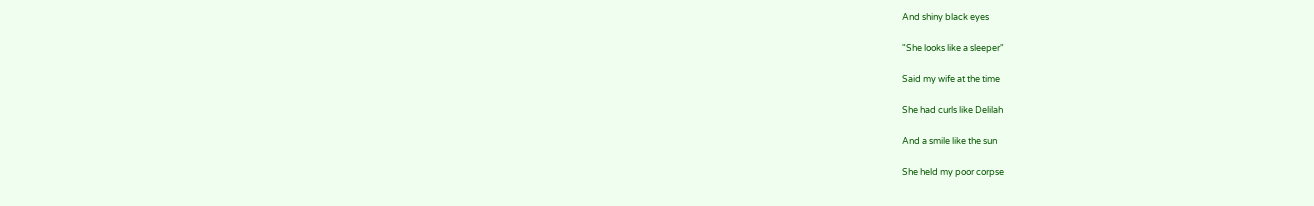And shiny black eyes

"She looks like a sleeper"

Said my wife at the time

She had curls like Delilah

And a smile like the sun

She held my poor corpse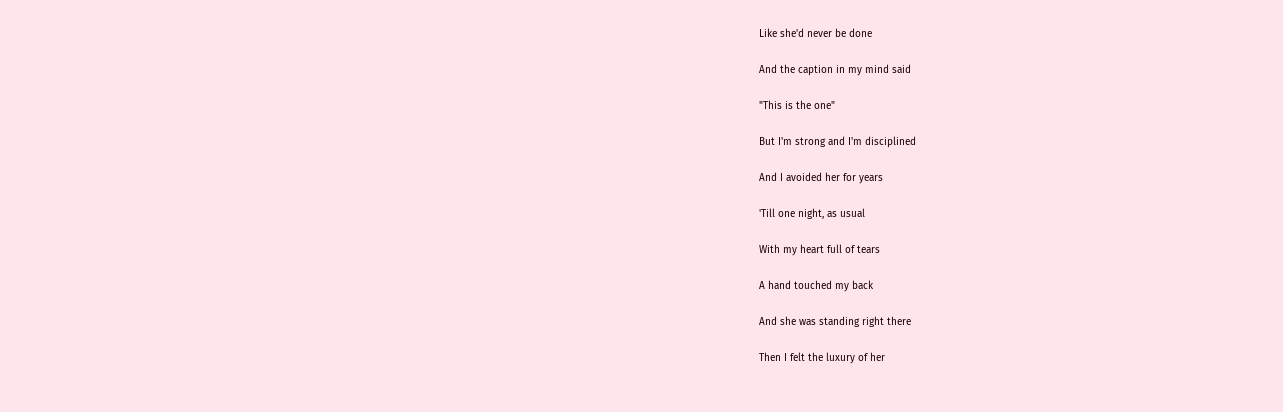Like she'd never be done

And the caption in my mind said

"This is the one"

But I'm strong and I'm disciplined

And I avoided her for years

'Till one night, as usual

With my heart full of tears

A hand touched my back

And she was standing right there

Then I felt the luxury of her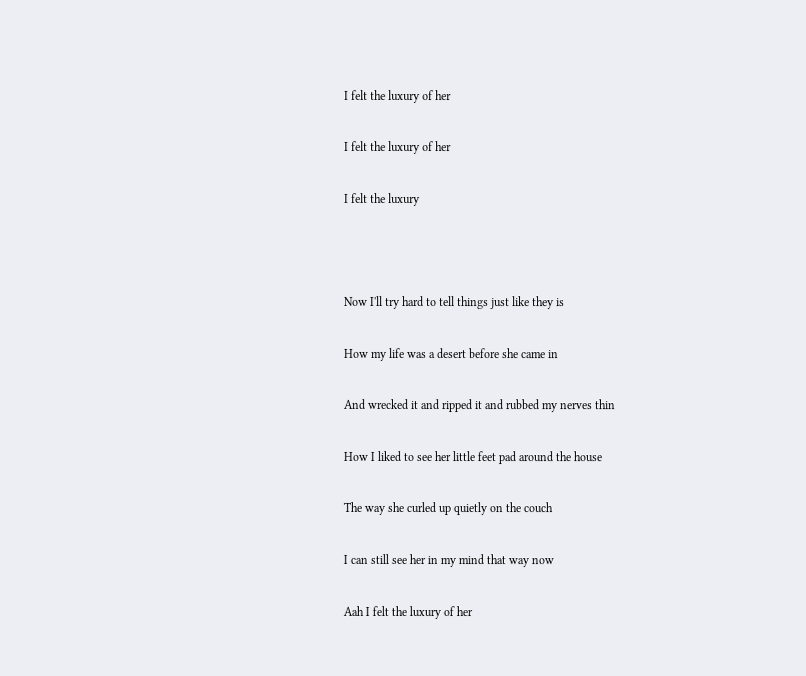I felt the luxury of her

I felt the luxury of her

I felt the luxury



Now I'll try hard to tell things just like they is

How my life was a desert before she came in

And wrecked it and ripped it and rubbed my nerves thin

How I liked to see her little feet pad around the house

The way she curled up quietly on the couch

I can still see her in my mind that way now

Aah I felt the luxury of her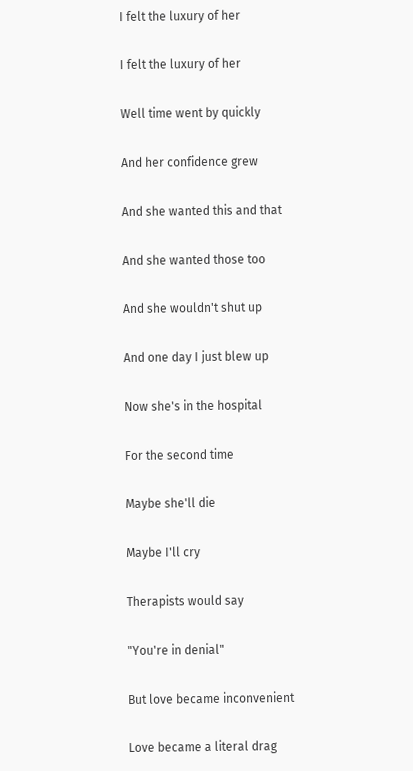I felt the luxury of her

I felt the luxury of her

Well time went by quickly

And her confidence grew

And she wanted this and that

And she wanted those too

And she wouldn't shut up

And one day I just blew up

Now she's in the hospital

For the second time

Maybe she'll die

Maybe I'll cry

Therapists would say

"You're in denial"

But love became inconvenient

Love became a literal drag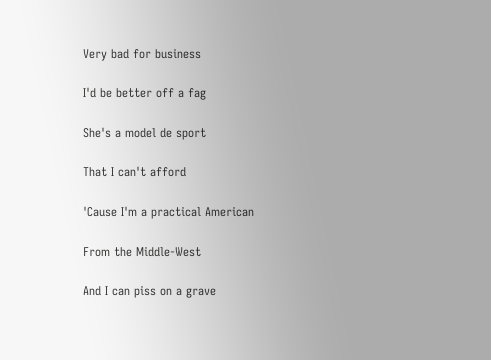Very bad for business

I'd be better off a fag

She's a model de sport

That I can't afford

'Cause I'm a practical American

From the Middle-West

And I can piss on a grave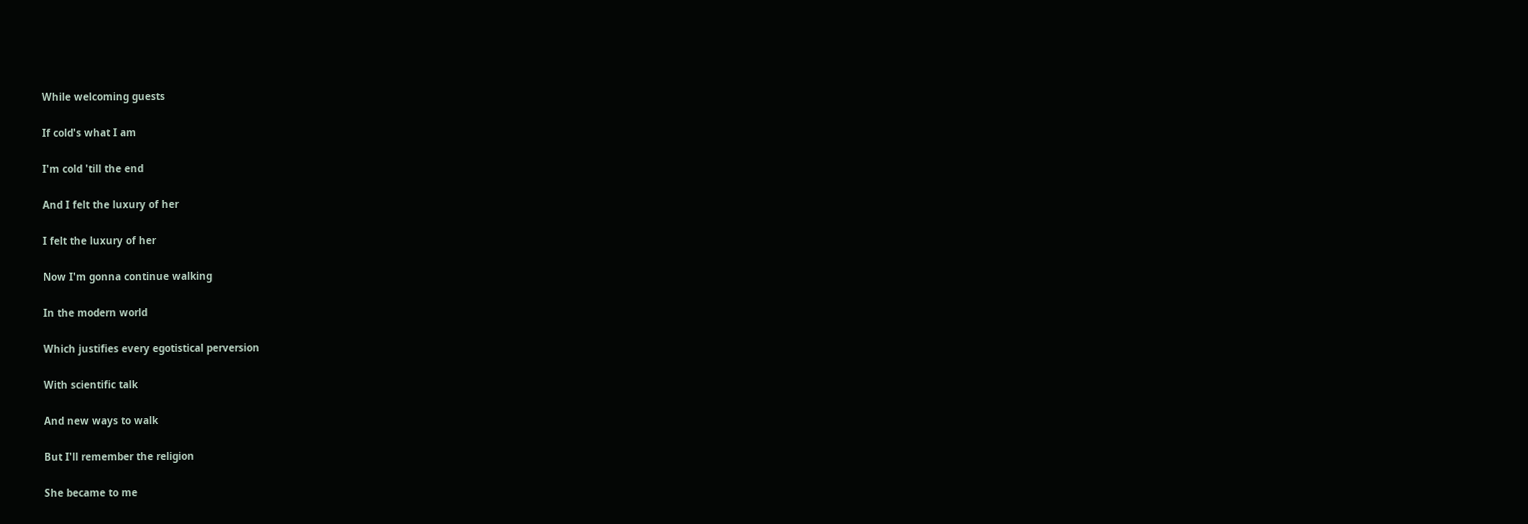While welcoming guests

If cold's what I am

I'm cold 'till the end

And I felt the luxury of her

I felt the luxury of her

Now I'm gonna continue walking

In the modern world

Which justifies every egotistical perversion

With scientific talk

And new ways to walk

But I'll remember the religion

She became to me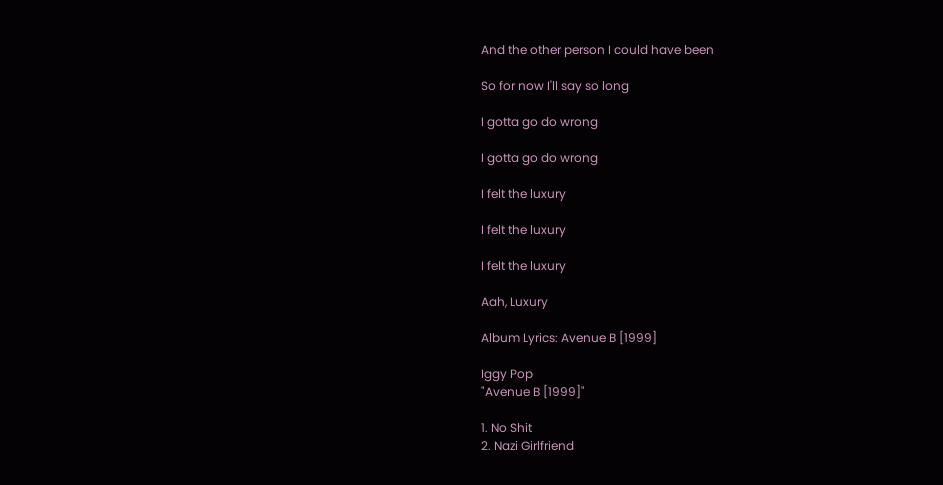And the other person I could have been

So for now I'll say so long

I gotta go do wrong

I gotta go do wrong

I felt the luxury

I felt the luxury

I felt the luxury

Aah, Luxury

Album Lyrics: Avenue B [1999]

Iggy Pop
"Avenue B [1999]"

1. No Shit
2. Nazi Girlfriend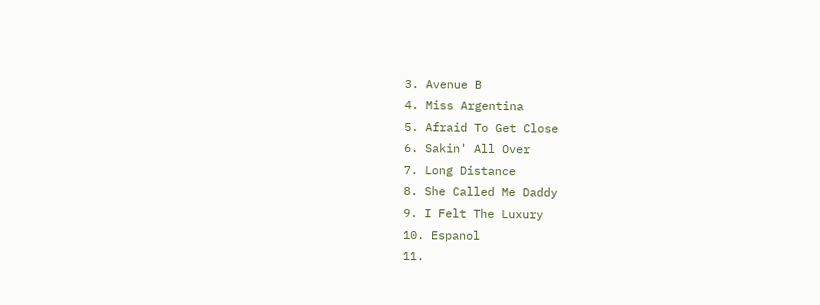3. Avenue B
4. Miss Argentina
5. Afraid To Get Close
6. Sakin' All Over
7. Long Distance
8. She Called Me Daddy
9. I Felt The Luxury
10. Espanol
11.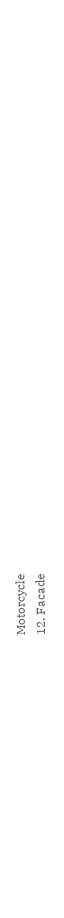Motorcycle
12. Facade